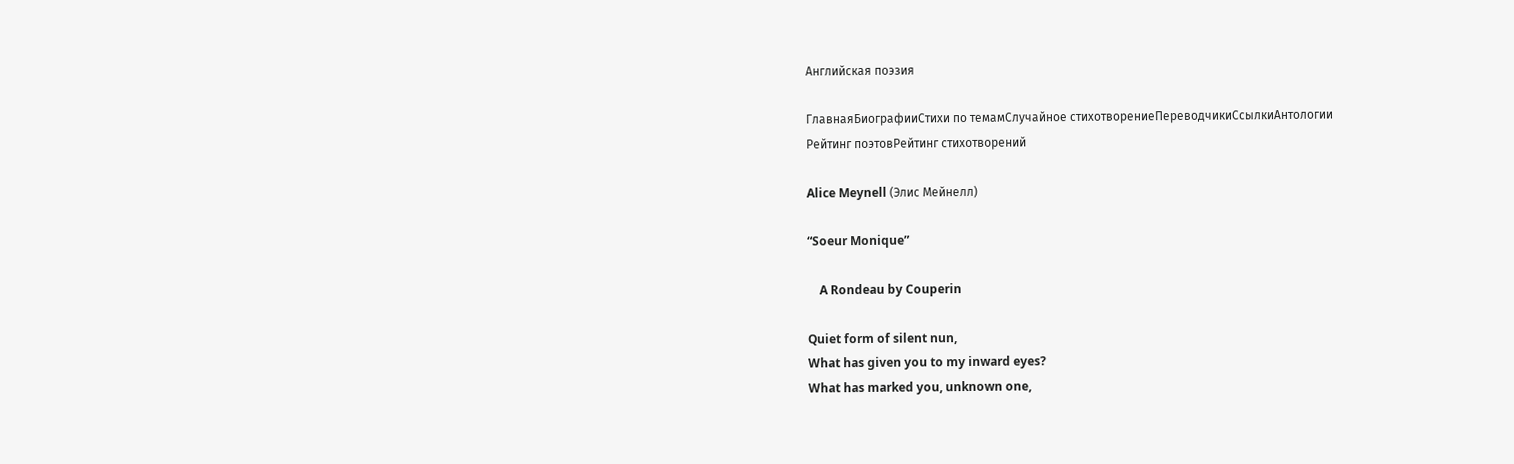Английская поэзия

ГлавнаяБиографииСтихи по темамСлучайное стихотворениеПереводчикиСсылкиАнтологии
Рейтинг поэтовРейтинг стихотворений

Alice Meynell (Элис Мейнелл)

“Soeur Monique”

    A Rondeau by Couperin

Quiet form of silent nun,
What has given you to my inward eyes?
What has marked you, unknown one,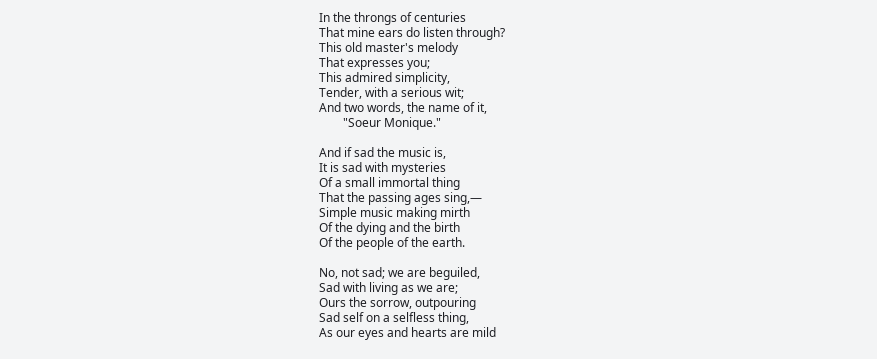In the throngs of centuries
That mine ears do listen through?
This old master's melody
That expresses you;
This admired simplicity,
Tender, with a serious wit;
And two words, the name of it,
        "Soeur Monique."

And if sad the music is,
It is sad with mysteries
Of a small immortal thing
That the passing ages sing,—
Simple music making mirth
Of the dying and the birth
Of the people of the earth.

No, not sad; we are beguiled,
Sad with living as we are;
Ours the sorrow, outpouring
Sad self on a selfless thing,
As our eyes and hearts are mild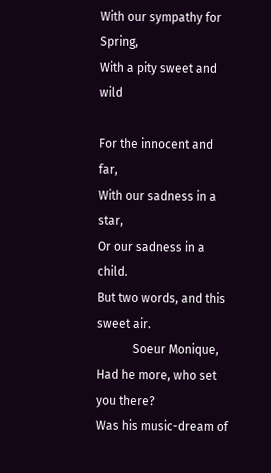With our sympathy for Spring,
With a pity sweet and wild

For the innocent and far,
With our sadness in a star,
Or our sadness in a child.
But two words, and this sweet air.
            Soeur Monique,
Had he more, who set you there?
Was his music-dream of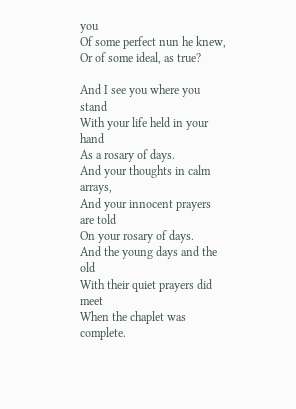you
Of some perfect nun he knew,
Or of some ideal, as true?

And I see you where you stand
With your life held in your hand
As a rosary of days.
And your thoughts in calm arrays,
And your innocent prayers are told
On your rosary of days.
And the young days and the old
With their quiet prayers did meet
When the chaplet was complete.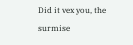Did it vex you, the surmise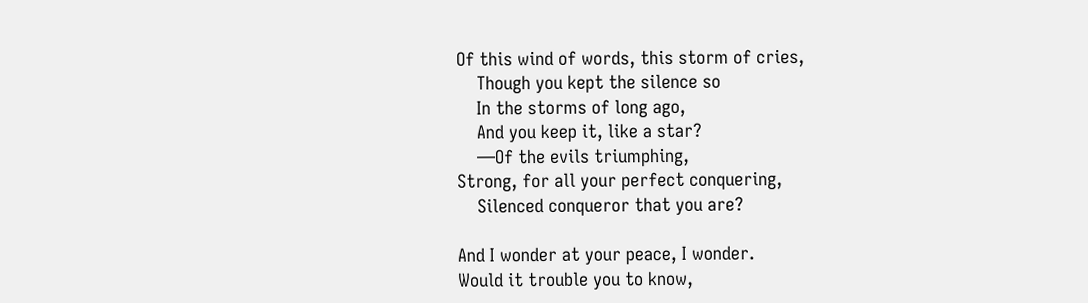Of this wind of words, this storm of cries,
    Though you kept the silence so
    In the storms of long ago,
    And you keep it, like a star?
    —Of the evils triumphing,
Strong, for all your perfect conquering,
    Silenced conqueror that you are?

And I wonder at your peace, I wonder.
Would it trouble you to know,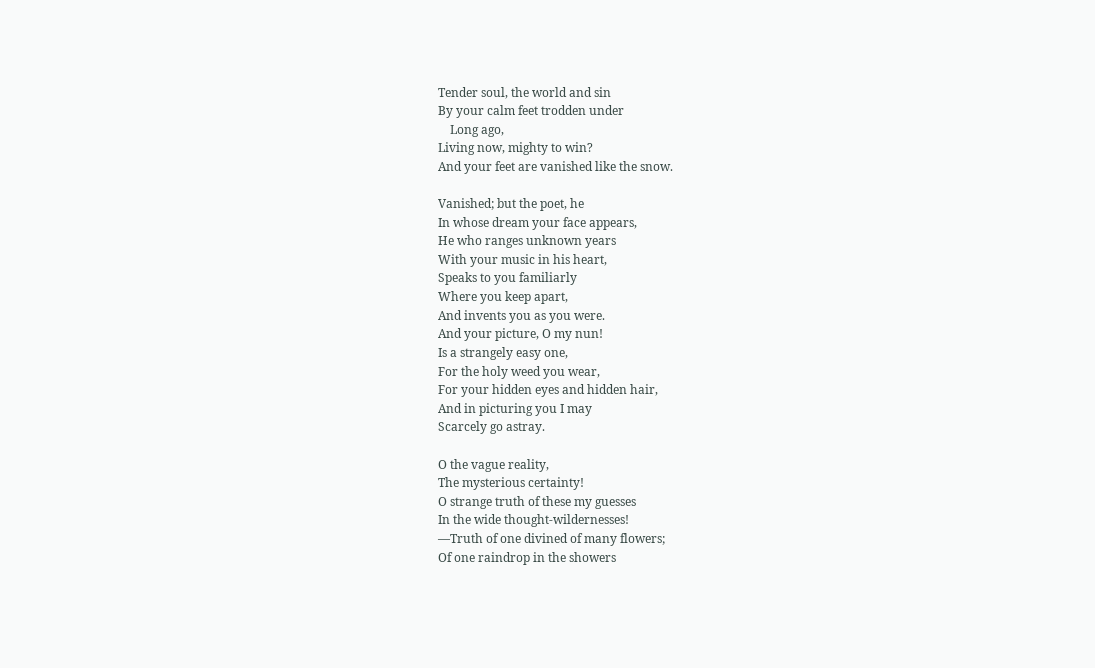Tender soul, the world and sin
By your calm feet trodden under
    Long ago,
Living now, mighty to win?
And your feet are vanished like the snow.

Vanished; but the poet, he
In whose dream your face appears,
He who ranges unknown years
With your music in his heart,
Speaks to you familiarly
Where you keep apart,
And invents you as you were.
And your picture, O my nun!
Is a strangely easy one,
For the holy weed you wear,
For your hidden eyes and hidden hair,
And in picturing you I may
Scarcely go astray.

O the vague reality,
The mysterious certainty!
O strange truth of these my guesses
In the wide thought-wildernesses!
—Truth of one divined of many flowers;
Of one raindrop in the showers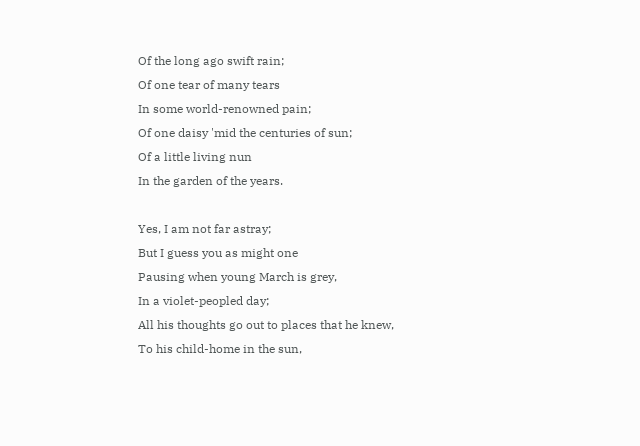Of the long ago swift rain;
Of one tear of many tears
In some world-renowned pain;
Of one daisy 'mid the centuries of sun;
Of a little living nun
In the garden of the years.

Yes, I am not far astray;
But I guess you as might one
Pausing when young March is grey,
In a violet-peopled day;
All his thoughts go out to places that he knew,
To his child-home in the sun,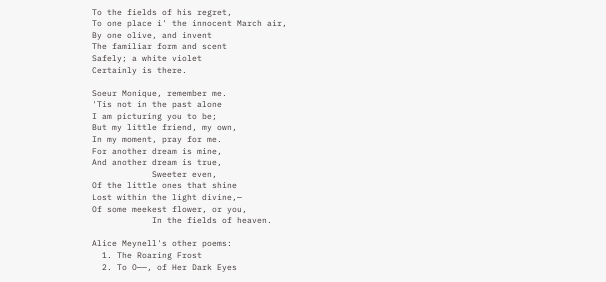To the fields of his regret,
To one place i' the innocent March air,
By one olive, and invent
The familiar form and scent
Safely; a white violet
Certainly is there.

Soeur Monique, remember me.
'Tis not in the past alone
I am picturing you to be;
But my little friend, my own,
In my moment, pray for me.
For another dream is mine,
And another dream is true,
            Sweeter even,
Of the little ones that shine
Lost within the light divine,—
Of some meekest flower, or you,
            In the fields of heaven.

Alice Meynell's other poems:
  1. The Roaring Frost
  2. To O——, of Her Dark Eyes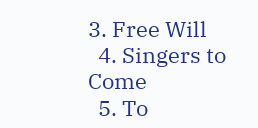3. Free Will
  4. Singers to Come
  5. To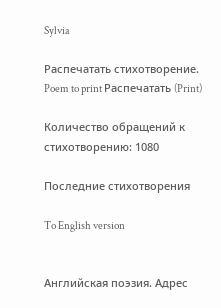Sylvia

Распечатать стихотворение. Poem to print Распечатать (Print)

Количество обращений к стихотворению: 1080

Последние стихотворения

To English version


Английская поэзия. Адрес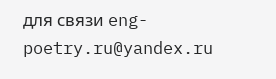для связи eng-poetry.ru@yandex.ru